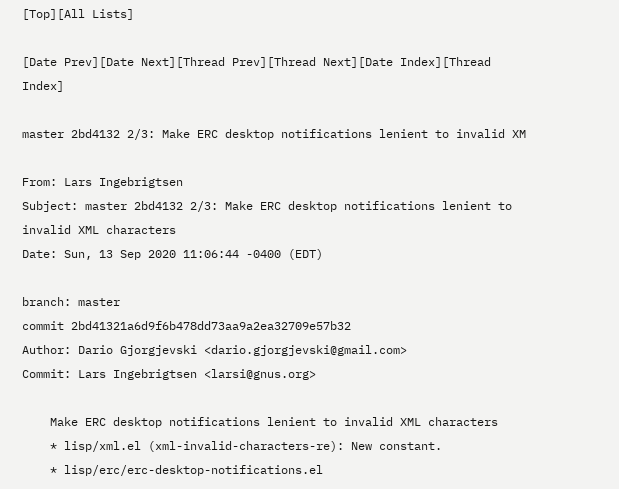[Top][All Lists]

[Date Prev][Date Next][Thread Prev][Thread Next][Date Index][Thread Index]

master 2bd4132 2/3: Make ERC desktop notifications lenient to invalid XM

From: Lars Ingebrigtsen
Subject: master 2bd4132 2/3: Make ERC desktop notifications lenient to invalid XML characters
Date: Sun, 13 Sep 2020 11:06:44 -0400 (EDT)

branch: master
commit 2bd41321a6d9f6b478dd73aa9a2ea32709e57b32
Author: Dario Gjorgjevski <dario.gjorgjevski@gmail.com>
Commit: Lars Ingebrigtsen <larsi@gnus.org>

    Make ERC desktop notifications lenient to invalid XML characters
    * lisp/xml.el (xml-invalid-characters-re): New constant.
    * lisp/erc/erc-desktop-notifications.el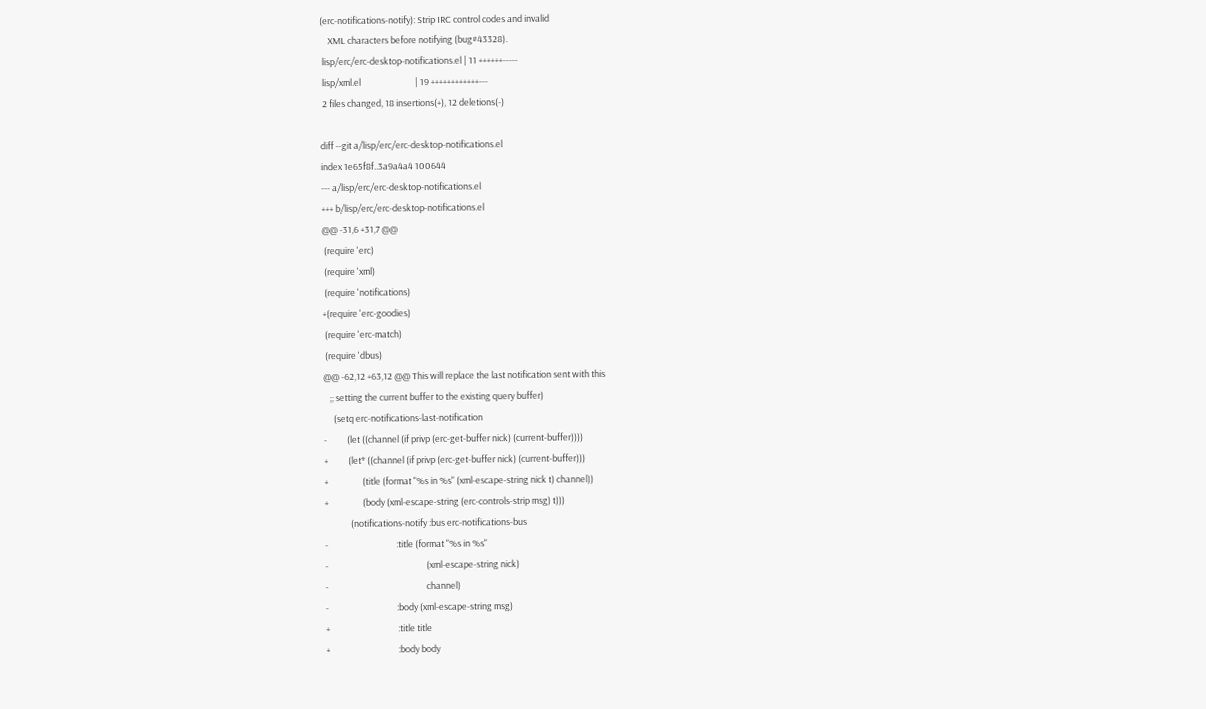(erc-notifications-notify): Strip IRC control codes and invalid
    XML characters before notifying (bug#43328).
 lisp/erc/erc-desktop-notifications.el | 11 ++++++-----
 lisp/xml.el                           | 19 ++++++++++++---
 2 files changed, 18 insertions(+), 12 deletions(-)

diff --git a/lisp/erc/erc-desktop-notifications.el
index 1e65f8f..3a9a4a4 100644
--- a/lisp/erc/erc-desktop-notifications.el
+++ b/lisp/erc/erc-desktop-notifications.el
@@ -31,6 +31,7 @@
 (require 'erc)
 (require 'xml)
 (require 'notifications)
+(require 'erc-goodies)
 (require 'erc-match)
 (require 'dbus)
@@ -62,12 +63,12 @@ This will replace the last notification sent with this
   ;; setting the current buffer to the existing query buffer)
     (setq erc-notifications-last-notification
-          (let ((channel (if privp (erc-get-buffer nick) (current-buffer))))
+          (let* ((channel (if privp (erc-get-buffer nick) (current-buffer)))
+                 (title (format "%s in %s" (xml-escape-string nick t) channel))
+                 (body (xml-escape-string (erc-controls-strip msg) t)))
             (notifications-notify :bus erc-notifications-bus
-                                  :title (format "%s in %s"
-                                                 (xml-escape-string nick)
-                                                 channel)
-                                  :body (xml-escape-string msg)
+                                  :title title
+                                  :body body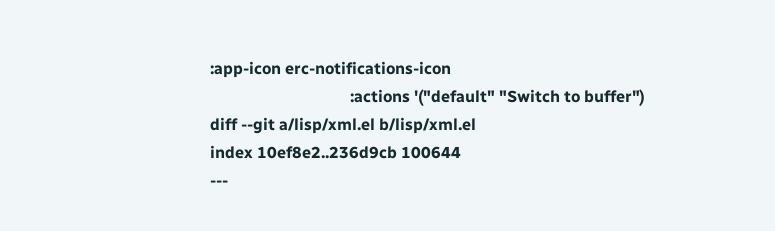:app-icon erc-notifications-icon
                                   :actions '("default" "Switch to buffer")
diff --git a/lisp/xml.el b/lisp/xml.el
index 10ef8e2..236d9cb 100644
---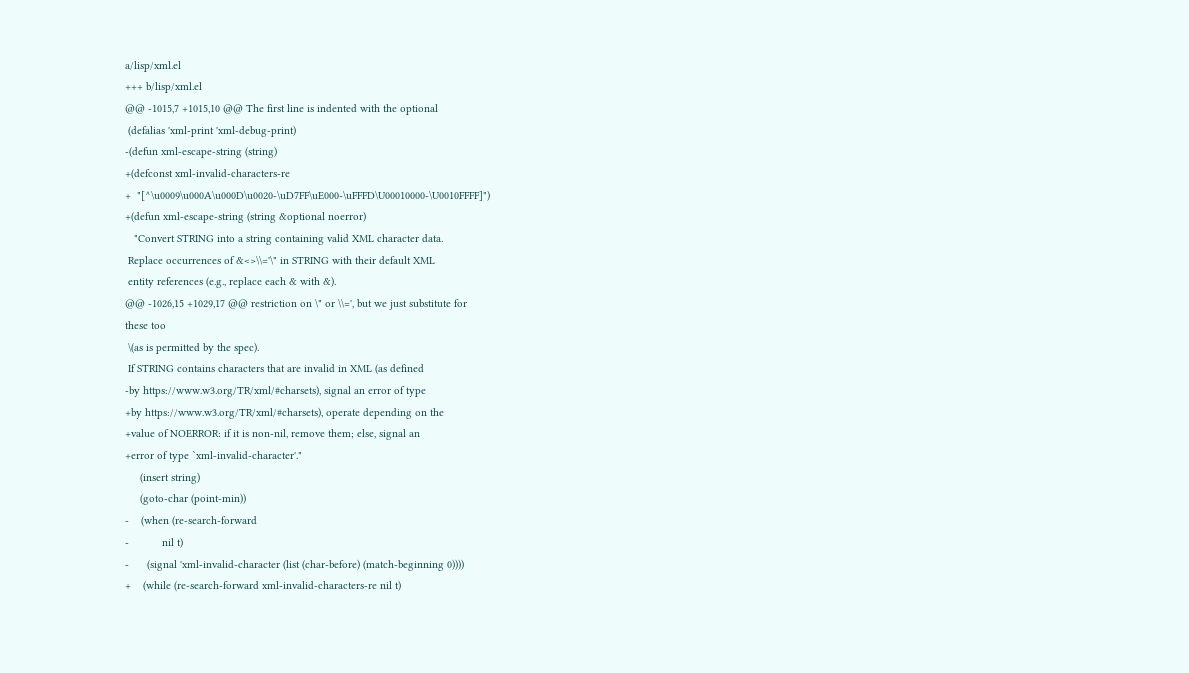a/lisp/xml.el
+++ b/lisp/xml.el
@@ -1015,7 +1015,10 @@ The first line is indented with the optional
 (defalias 'xml-print 'xml-debug-print)
-(defun xml-escape-string (string)
+(defconst xml-invalid-characters-re
+  "[^\u0009\u000A\u000D\u0020-\uD7FF\uE000-\uFFFD\U00010000-\U0010FFFF]")
+(defun xml-escape-string (string &optional noerror)
   "Convert STRING into a string containing valid XML character data.
 Replace occurrences of &<>\\='\" in STRING with their default XML
 entity references (e.g., replace each & with &).
@@ -1026,15 +1029,17 @@ restriction on \" or \\=', but we just substitute for
these too
 \(as is permitted by the spec).
 If STRING contains characters that are invalid in XML (as defined
-by https://www.w3.org/TR/xml/#charsets), signal an error of type
+by https://www.w3.org/TR/xml/#charsets), operate depending on the
+value of NOERROR: if it is non-nil, remove them; else, signal an
+error of type `xml-invalid-character'."
     (insert string)
     (goto-char (point-min))
-    (when (re-search-forward
-           nil t)
-      (signal 'xml-invalid-character (list (char-before) (match-beginning 0))))
+    (while (re-search-forward xml-invalid-characters-re nil t)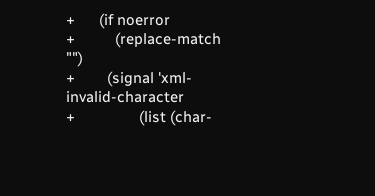+      (if noerror
+          (replace-match "")
+        (signal 'xml-invalid-character
+                (list (char-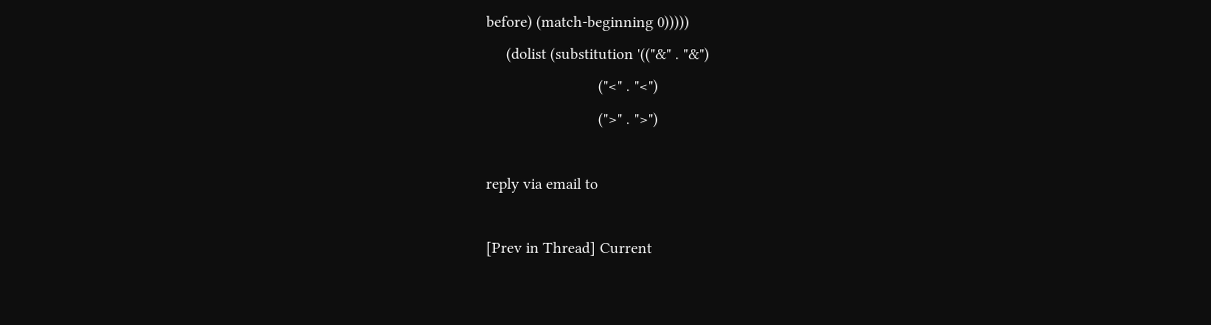before) (match-beginning 0)))))
     (dolist (substitution '(("&" . "&")
                            ("<" . "<")
                            (">" . ">")

reply via email to

[Prev in Thread] Current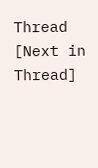Thread [Next in Thread]